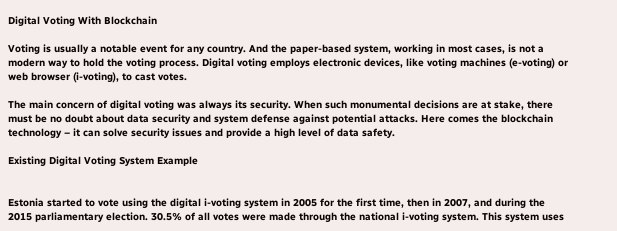Digital Voting With Blockchain

Voting is usually a notable event for any country. And the paper-based system, working in most cases, is not a modern way to hold the voting process. Digital voting employs electronic devices, like voting machines (e-voting) or web browser (i-voting), to cast votes.

The main concern of digital voting was always its security. When such monumental decisions are at stake, there must be no doubt about data security and system defense against potential attacks. Here comes the blockchain technology – it can solve security issues and provide a high level of data safety.

Existing Digital Voting System Example


Estonia started to vote using the digital i-voting system in 2005 for the first time, then in 2007, and during the 2015 parliamentary election. 30.5% of all votes were made through the national i-voting system. This system uses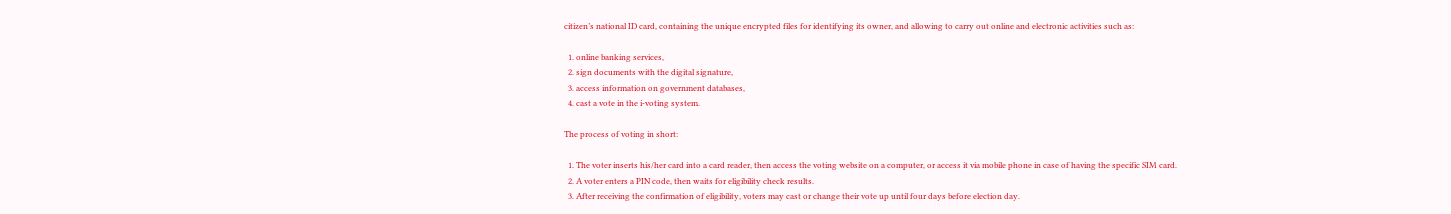citizen’s national ID card, containing the unique encrypted files for identifying its owner, and allowing to carry out online and electronic activities such as:

  1. online banking services,
  2. sign documents with the digital signature,
  3. access information on government databases,
  4. cast a vote in the i-voting system.

The process of voting in short:

  1. The voter inserts his/her card into a card reader, then access the voting website on a computer, or access it via mobile phone in case of having the specific SIM card.
  2. A voter enters a PIN code, then waits for eligibility check results.
  3. After receiving the confirmation of eligibility, voters may cast or change their vote up until four days before election day.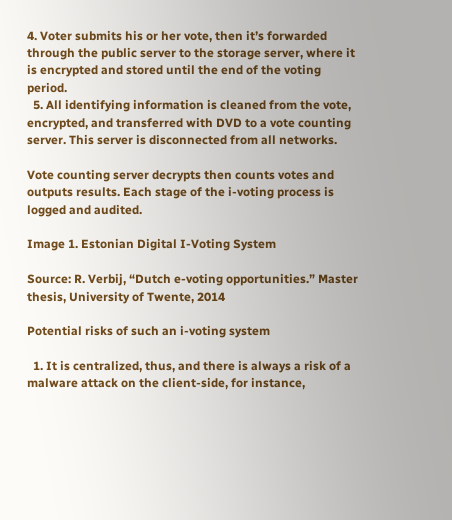4. Voter submits his or her vote, then it’s forwarded through the public server to the storage server, where it is encrypted and stored until the end of the voting period.
  5. All identifying information is cleaned from the vote, encrypted, and transferred with DVD to a vote counting server. This server is disconnected from all networks.

Vote counting server decrypts then counts votes and outputs results. Each stage of the i-voting process is logged and audited.

Image 1. Estonian Digital I-Voting System

Source: R. Verbij, “Dutch e-voting opportunities.” Master thesis, University of Twente, 2014

Potential risks of such an i-voting system

  1. It is centralized, thus, and there is always a risk of a malware attack on the client-side, for instance,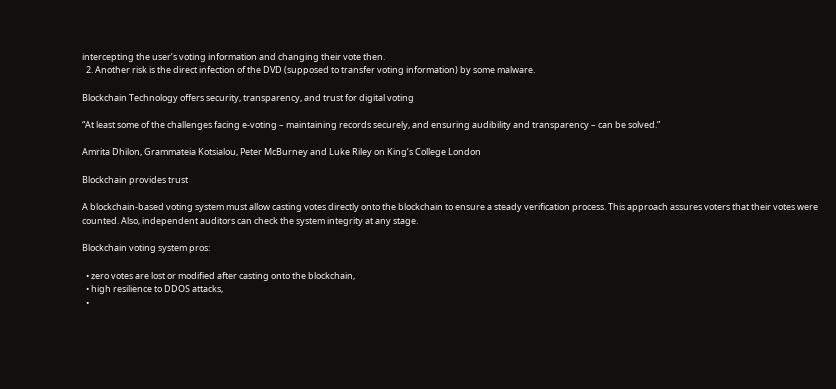intercepting the user’s voting information and changing their vote then.
  2. Another risk is the direct infection of the DVD (supposed to transfer voting information) by some malware.

Blockchain Technology offers security, transparency, and trust for digital voting

“At least some of the challenges facing e-voting – maintaining records securely, and ensuring audibility and transparency – can be solved.”

Amrita Dhilon, Grammateia Kotsialou, Peter McBurney and Luke Riley on King’s College London

Blockchain provides trust

A blockchain-based voting system must allow casting votes directly onto the blockchain to ensure a steady verification process. This approach assures voters that their votes were counted. Also, independent auditors can check the system integrity at any stage.

Blockchain voting system pros:

  • zero votes are lost or modified after casting onto the blockchain,
  • high resilience to DDOS attacks,
  •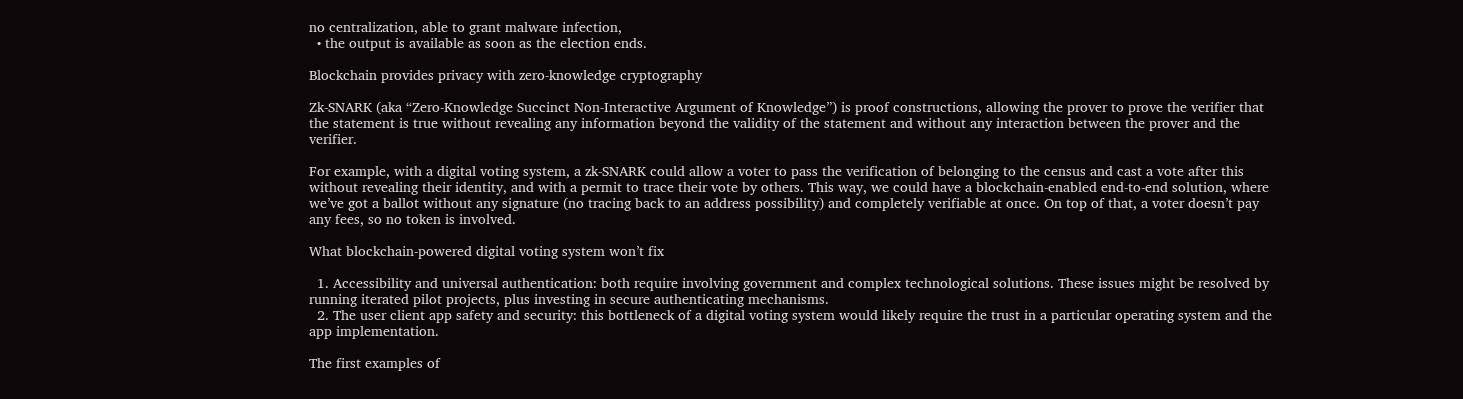no centralization, able to grant malware infection,
  • the output is available as soon as the election ends.

Blockchain provides privacy with zero-knowledge cryptography

Zk-SNARK (aka “Zero-Knowledge Succinct Non-Interactive Argument of Knowledge”) is proof constructions, allowing the prover to prove the verifier that the statement is true without revealing any information beyond the validity of the statement and without any interaction between the prover and the verifier.

For example, with a digital voting system, a zk-SNARK could allow a voter to pass the verification of belonging to the census and cast a vote after this without revealing their identity, and with a permit to trace their vote by others. This way, we could have a blockchain-enabled end-to-end solution, where we’ve got a ballot without any signature (no tracing back to an address possibility) and completely verifiable at once. On top of that, a voter doesn’t pay any fees, so no token is involved.

What blockchain-powered digital voting system won’t fix

  1. Accessibility and universal authentication: both require involving government and complex technological solutions. These issues might be resolved by running iterated pilot projects, plus investing in secure authenticating mechanisms.
  2. The user client app safety and security: this bottleneck of a digital voting system would likely require the trust in a particular operating system and the app implementation.

The first examples of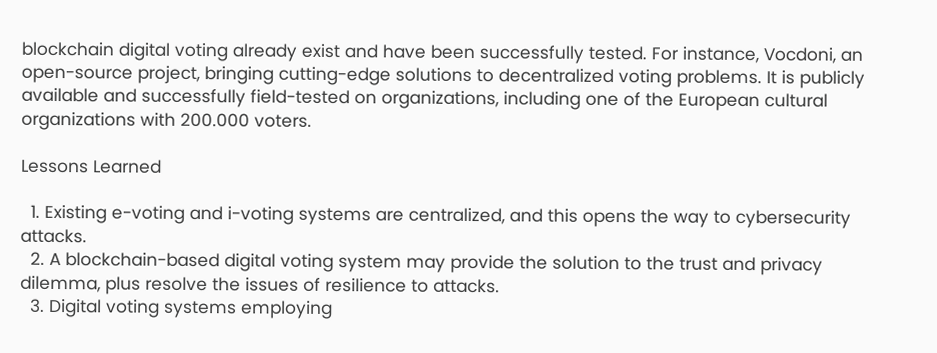blockchain digital voting already exist and have been successfully tested. For instance, Vocdoni, an open-source project, bringing cutting-edge solutions to decentralized voting problems. It is publicly available and successfully field-tested on organizations, including one of the European cultural organizations with 200.000 voters.

Lessons Learned

  1. Existing e-voting and i-voting systems are centralized, and this opens the way to cybersecurity attacks.
  2. A blockchain-based digital voting system may provide the solution to the trust and privacy dilemma, plus resolve the issues of resilience to attacks.
  3. Digital voting systems employing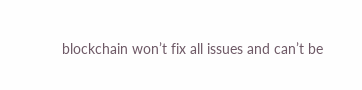blockchain won’t fix all issues and can’t be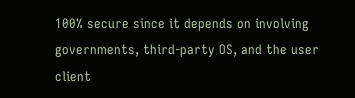100% secure since it depends on involving governments, third-party OS, and the user client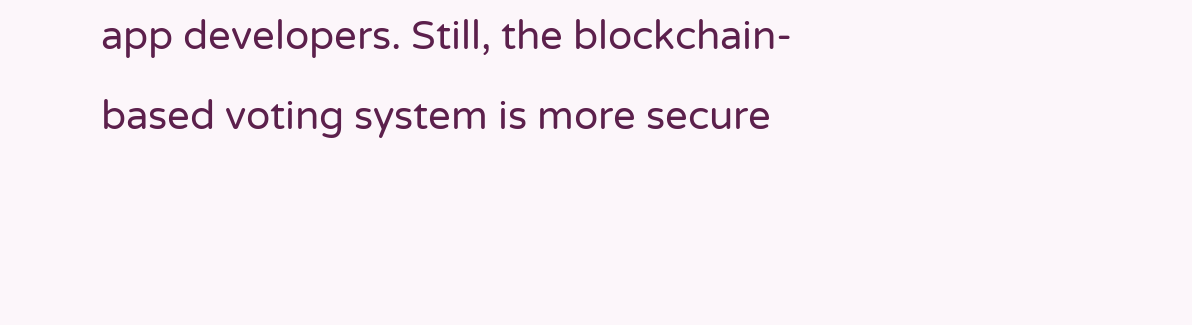app developers. Still, the blockchain-based voting system is more secure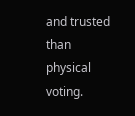and trusted than physical voting.